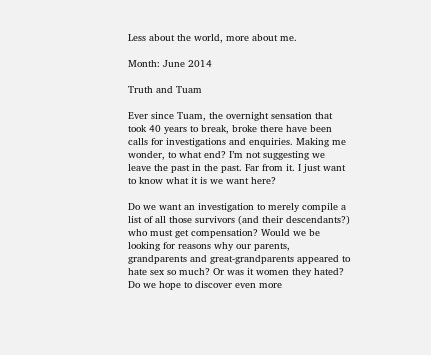Less about the world, more about me.

Month: June 2014

Truth and Tuam

Ever since Tuam, the overnight sensation that took 40 years to break, broke there have been calls for investigations and enquiries. Making me wonder, to what end? I’m not suggesting we leave the past in the past. Far from it. I just want to know what it is we want here?

Do we want an investigation to merely compile a list of all those survivors (and their descendants?) who must get compensation? Would we be looking for reasons why our parents, grandparents and great-grandparents appeared to hate sex so much? Or was it women they hated? Do we hope to discover even more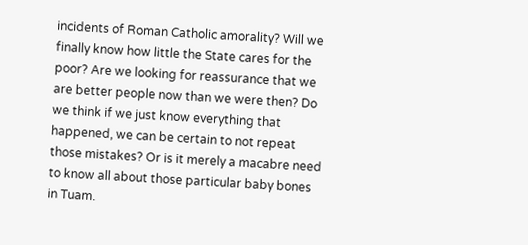incidents of Roman Catholic amorality? Will we finally know how little the State cares for the poor? Are we looking for reassurance that we are better people now than we were then? Do we think if we just know everything that happened, we can be certain to not repeat those mistakes? Or is it merely a macabre need to know all about those particular baby bones in Tuam.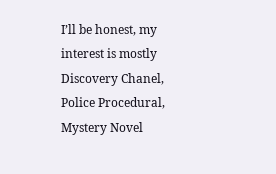I’ll be honest, my interest is mostly Discovery Chanel, Police Procedural, Mystery Novel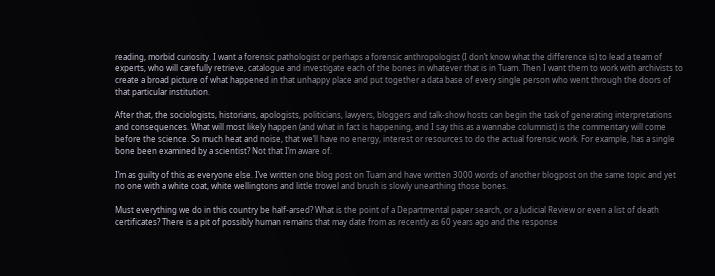reading, morbid curiosity. I want a forensic pathologist or perhaps a forensic anthropologist (I don’t know what the difference is) to lead a team of experts, who will carefully retrieve, catalogue and investigate each of the bones in whatever that is in Tuam. Then I want them to work with archivists to create a broad picture of what happened in that unhappy place and put together a data base of every single person who went through the doors of that particular institution.

After that, the sociologists, historians, apologists, politicians, lawyers, bloggers and talk-show hosts can begin the task of generating interpretations and consequences. What will most likely happen (and what in fact is happening, and I say this as a wannabe columnist) is the commentary will come before the science. So much heat and noise, that we’ll have no energy, interest or resources to do the actual forensic work. For example, has a single bone been examined by a scientist? Not that I’m aware of.

I’m as guilty of this as everyone else. I’ve written one blog post on Tuam and have written 3000 words of another blogpost on the same topic and yet no one with a white coat, white wellingtons and little trowel and brush is slowly unearthing those bones.

Must everything we do in this country be half-arsed? What is the point of a Departmental paper search, or a Judicial Review or even a list of death certificates? There is a pit of possibly human remains that may date from as recently as 60 years ago and the response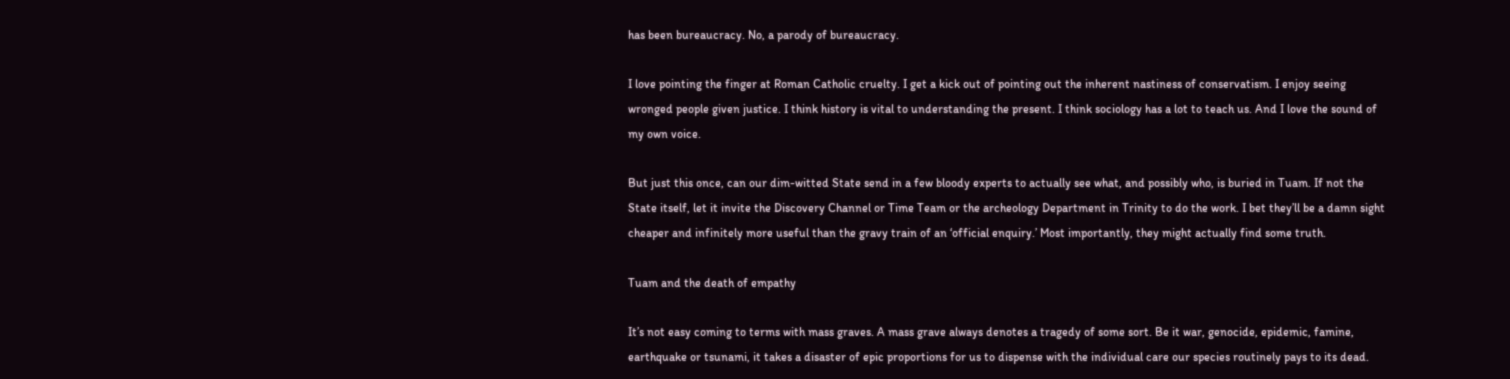has been bureaucracy. No, a parody of bureaucracy.

I love pointing the finger at Roman Catholic cruelty. I get a kick out of pointing out the inherent nastiness of conservatism. I enjoy seeing wronged people given justice. I think history is vital to understanding the present. I think sociology has a lot to teach us. And I love the sound of my own voice.

But just this once, can our dim-witted State send in a few bloody experts to actually see what, and possibly who, is buried in Tuam. If not the State itself, let it invite the Discovery Channel or Time Team or the archeology Department in Trinity to do the work. I bet they’ll be a damn sight cheaper and infinitely more useful than the gravy train of an ‘official enquiry.’ Most importantly, they might actually find some truth.

Tuam and the death of empathy

It’s not easy coming to terms with mass graves. A mass grave always denotes a tragedy of some sort. Be it war, genocide, epidemic, famine, earthquake or tsunami, it takes a disaster of epic proportions for us to dispense with the individual care our species routinely pays to its dead.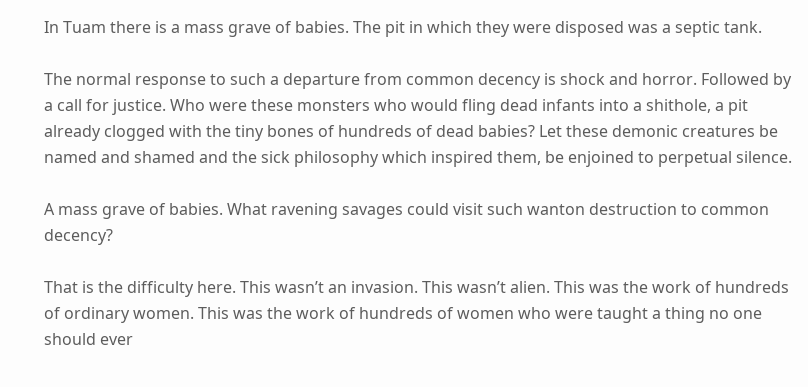In Tuam there is a mass grave of babies. The pit in which they were disposed was a septic tank.

The normal response to such a departure from common decency is shock and horror. Followed by a call for justice. Who were these monsters who would fling dead infants into a shithole, a pit already clogged with the tiny bones of hundreds of dead babies? Let these demonic creatures be named and shamed and the sick philosophy which inspired them, be enjoined to perpetual silence.

A mass grave of babies. What ravening savages could visit such wanton destruction to common decency?

That is the difficulty here. This wasn’t an invasion. This wasn’t alien. This was the work of hundreds of ordinary women. This was the work of hundreds of women who were taught a thing no one should ever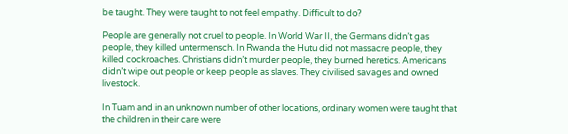be taught. They were taught to not feel empathy. Difficult to do?

People are generally not cruel to people. In World War II, the Germans didn’t gas people, they killed untermensch. In Rwanda the Hutu did not massacre people, they killed cockroaches. Christians didn’t murder people, they burned heretics. Americans didn’t wipe out people or keep people as slaves. They civilised savages and owned livestock.

In Tuam and in an unknown number of other locations, ordinary women were taught that the children in their care were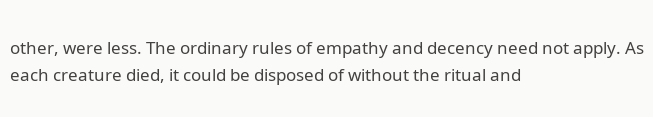other, were less. The ordinary rules of empathy and decency need not apply. As each creature died, it could be disposed of without the ritual and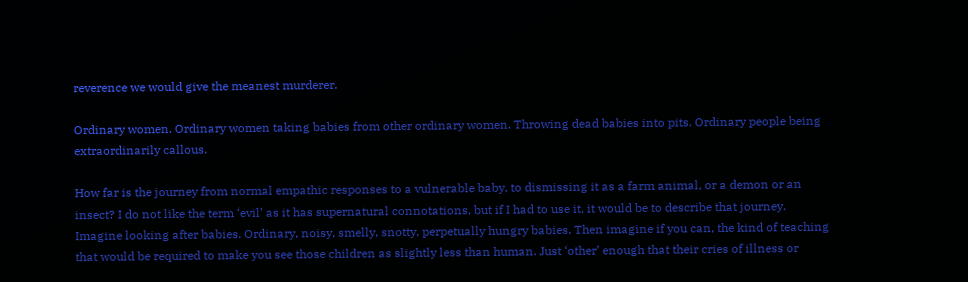reverence we would give the meanest murderer.

Ordinary women. Ordinary women taking babies from other ordinary women. Throwing dead babies into pits. Ordinary people being extraordinarily callous.

How far is the journey from normal empathic responses to a vulnerable baby, to dismissing it as a farm animal, or a demon or an insect? I do not like the term ‘evil’ as it has supernatural connotations, but if I had to use it, it would be to describe that journey.
Imagine looking after babies. Ordinary, noisy, smelly, snotty, perpetually hungry babies. Then imagine if you can, the kind of teaching that would be required to make you see those children as slightly less than human. Just ‘other’ enough that their cries of illness or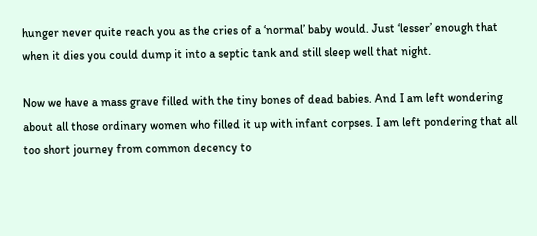hunger never quite reach you as the cries of a ‘normal’ baby would. Just ‘lesser’ enough that when it dies you could dump it into a septic tank and still sleep well that night.

Now we have a mass grave filled with the tiny bones of dead babies. And I am left wondering about all those ordinary women who filled it up with infant corpses. I am left pondering that all too short journey from common decency to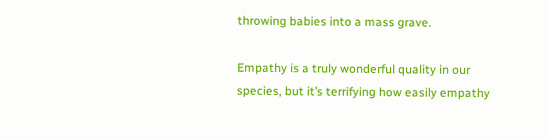throwing babies into a mass grave.

Empathy is a truly wonderful quality in our species, but it’s terrifying how easily empathy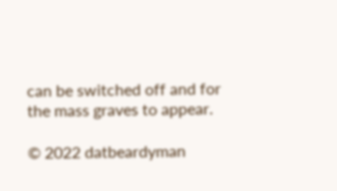can be switched off and for the mass graves to appear.

© 2022 datbeardyman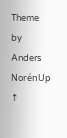Theme by Anders NorénUp ↑